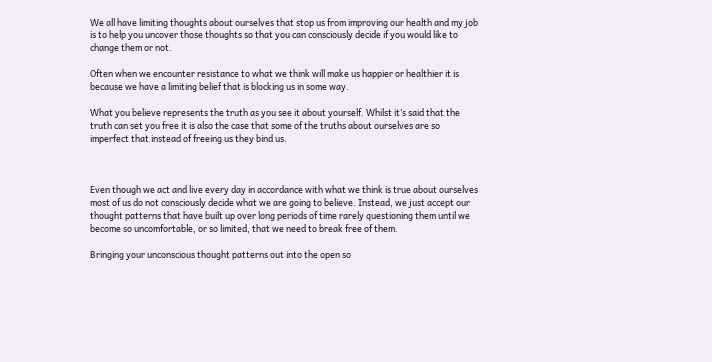We all have limiting thoughts about ourselves that stop us from improving our health and my job is to help you uncover those thoughts so that you can consciously decide if you would like to change them or not.

Often when we encounter resistance to what we think will make us happier or healthier it is because we have a limiting belief that is blocking us in some way.

What you believe represents the truth as you see it about yourself. Whilst it’s said that the truth can set you free it is also the case that some of the truths about ourselves are so imperfect that instead of freeing us they bind us.



Even though we act and live every day in accordance with what we think is true about ourselves most of us do not consciously decide what we are going to believe. Instead, we just accept our thought patterns that have built up over long periods of time rarely questioning them until we become so uncomfortable, or so limited, that we need to break free of them.

Bringing your unconscious thought patterns out into the open so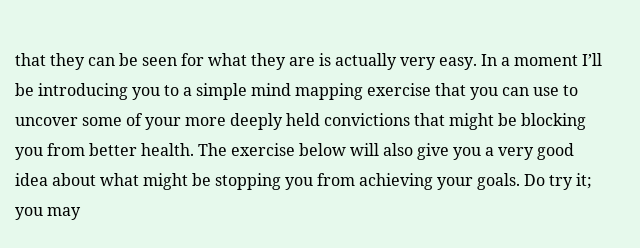that they can be seen for what they are is actually very easy. In a moment I’ll be introducing you to a simple mind mapping exercise that you can use to uncover some of your more deeply held convictions that might be blocking you from better health. The exercise below will also give you a very good idea about what might be stopping you from achieving your goals. Do try it; you may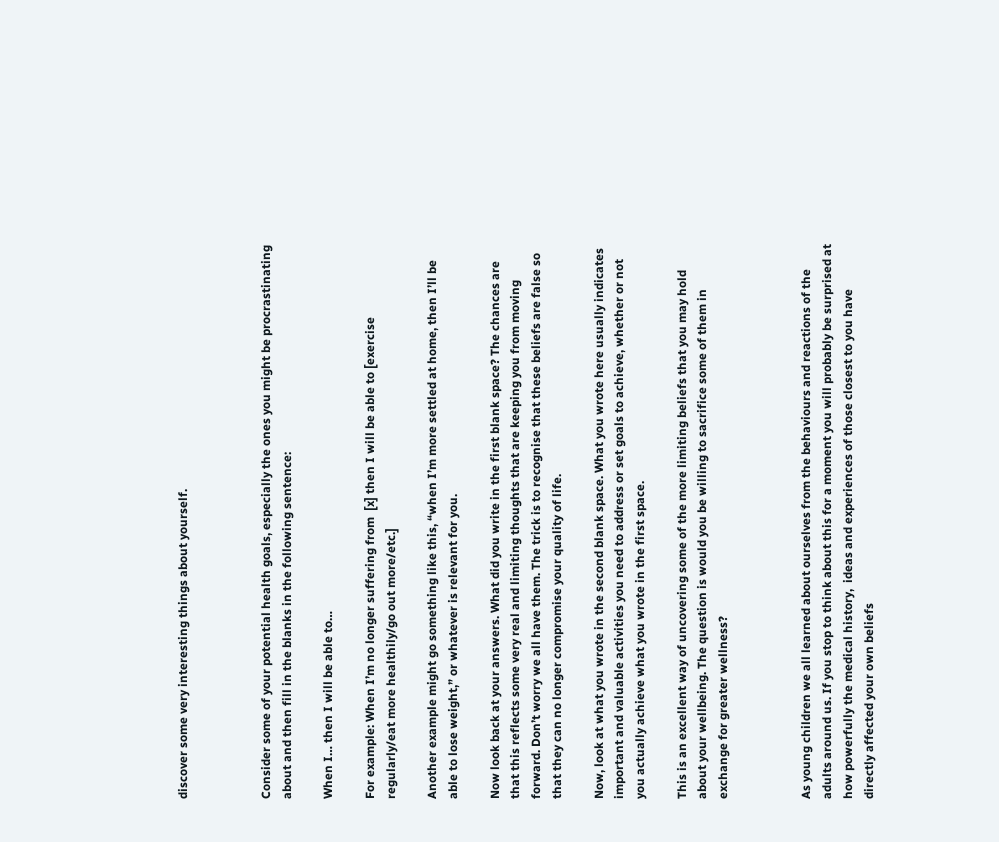discover some very interesting things about yourself.



Consider some of your potential health goals, especially the ones you might be procrastinating about and then fill in the blanks in the following sentence:

When I… then I will be able to…

For example: When I’m no longer suffering from  [x] then I will be able to [exercise regularly/eat more healthily/go out more/etc.]

Another example might go something like this, “when I’m more settled at home, then I’ll be able to lose weight,” or whatever is relevant for you.

Now look back at your answers. What did you write in the first blank space? The chances are that this reflects some very real and limiting thoughts that are keeping you from moving forward. Don’t worry we all have them. The trick is to recognise that these beliefs are false so that they can no longer compromise your quality of life.

Now, look at what you wrote in the second blank space. What you wrote here usually indicates important and valuable activities you need to address or set goals to achieve, whether or not you actually achieve what you wrote in the first space.

This is an excellent way of uncovering some of the more limiting beliefs that you may hold about your wellbeing. The question is would you be willing to sacrifice some of them in exchange for greater wellness?



As young children we all learned about ourselves from the behaviours and reactions of the adults around us. If you stop to think about this for a moment you will probably be surprised at how powerfully the medical history,  ideas and experiences of those closest to you have directly affected your own beliefs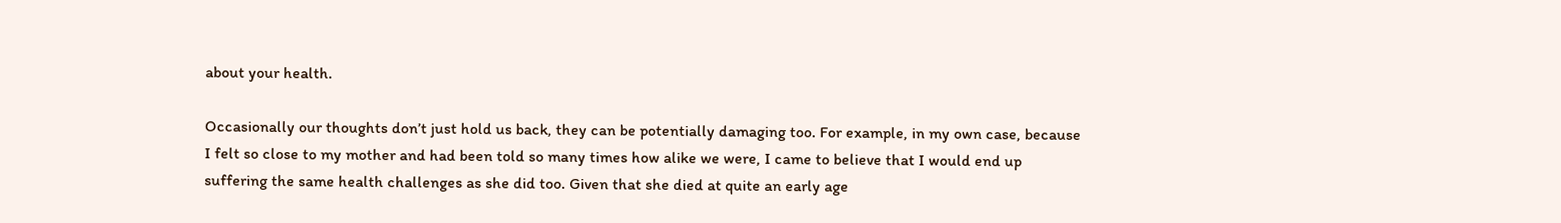about your health.

Occasionally our thoughts don’t just hold us back, they can be potentially damaging too. For example, in my own case, because I felt so close to my mother and had been told so many times how alike we were, I came to believe that I would end up suffering the same health challenges as she did too. Given that she died at quite an early age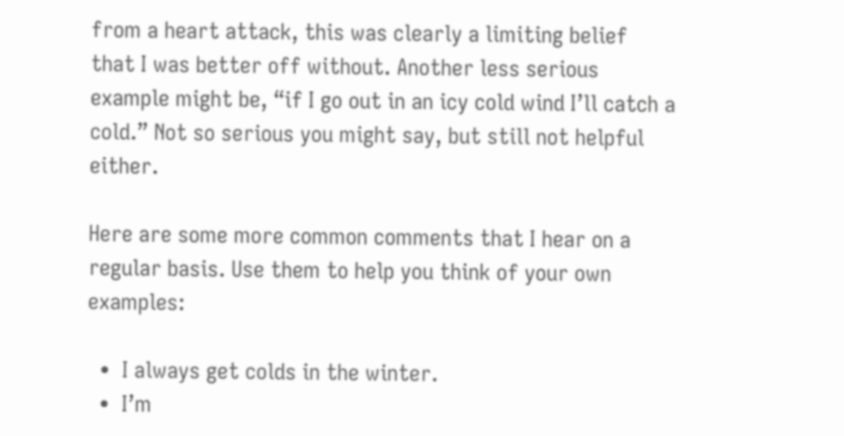from a heart attack, this was clearly a limiting belief that I was better off without. Another less serious example might be, “if I go out in an icy cold wind I’ll catch a cold.” Not so serious you might say, but still not helpful either.

Here are some more common comments that I hear on a regular basis. Use them to help you think of your own examples:

  •  I always get colds in the winter.
  •  I’m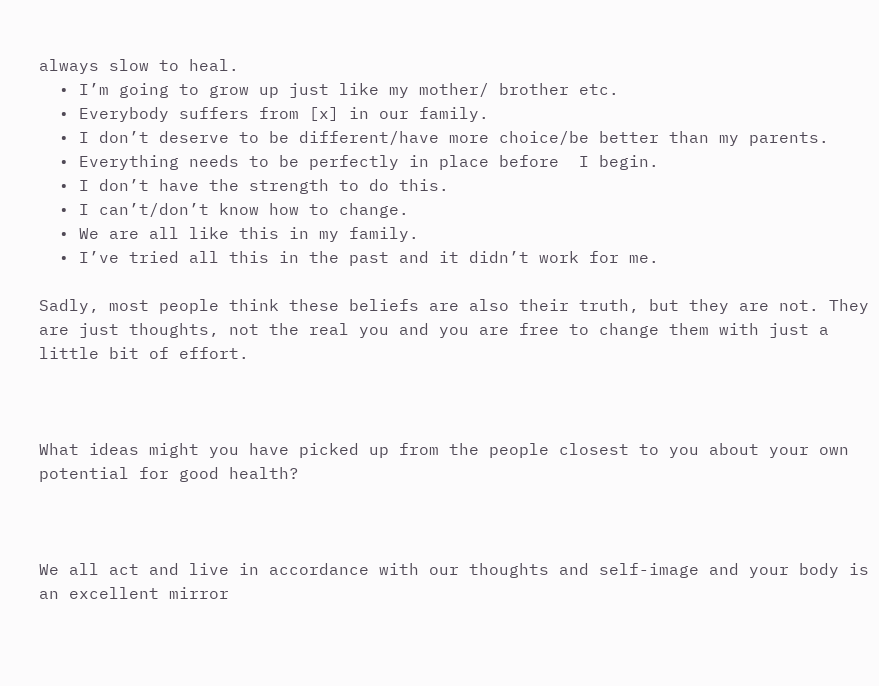always slow to heal.
  • I’m going to grow up just like my mother/ brother etc.
  • Everybody suffers from [x] in our family.
  • I don’t deserve to be different/have more choice/be better than my parents.
  • Everything needs to be perfectly in place before  I begin.
  • I don’t have the strength to do this.
  • I can’t/don’t know how to change.
  • We are all like this in my family.
  • I’ve tried all this in the past and it didn’t work for me.

Sadly, most people think these beliefs are also their truth, but they are not. They are just thoughts, not the real you and you are free to change them with just a little bit of effort.



What ideas might you have picked up from the people closest to you about your own potential for good health?



We all act and live in accordance with our thoughts and self-image and your body is an excellent mirror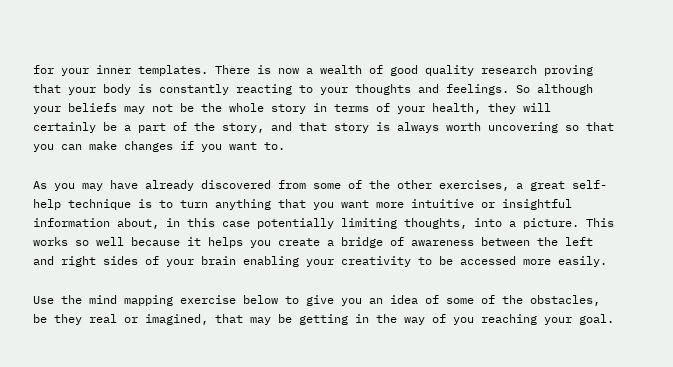for your inner templates. There is now a wealth of good quality research proving that your body is constantly reacting to your thoughts and feelings. So although your beliefs may not be the whole story in terms of your health, they will certainly be a part of the story, and that story is always worth uncovering so that you can make changes if you want to.

As you may have already discovered from some of the other exercises, a great self-help technique is to turn anything that you want more intuitive or insightful information about, in this case potentially limiting thoughts, into a picture. This works so well because it helps you create a bridge of awareness between the left and right sides of your brain enabling your creativity to be accessed more easily.

Use the mind mapping exercise below to give you an idea of some of the obstacles, be they real or imagined, that may be getting in the way of you reaching your goal.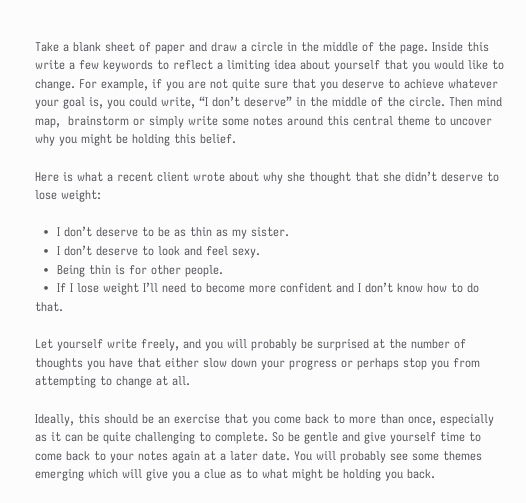Take a blank sheet of paper and draw a circle in the middle of the page. Inside this write a few keywords to reflect a limiting idea about yourself that you would like to change. For example, if you are not quite sure that you deserve to achieve whatever your goal is, you could write, “I don’t deserve” in the middle of the circle. Then mind map,  brainstorm or simply write some notes around this central theme to uncover why you might be holding this belief.

Here is what a recent client wrote about why she thought that she didn’t deserve to lose weight:

  •  I don’t deserve to be as thin as my sister.
  •  I don’t deserve to look and feel sexy.
  •  Being thin is for other people.
  •  If I lose weight I’ll need to become more confident and I don’t know how to do that.

Let yourself write freely, and you will probably be surprised at the number of thoughts you have that either slow down your progress or perhaps stop you from attempting to change at all.

Ideally, this should be an exercise that you come back to more than once, especially as it can be quite challenging to complete. So be gentle and give yourself time to come back to your notes again at a later date. You will probably see some themes emerging which will give you a clue as to what might be holding you back.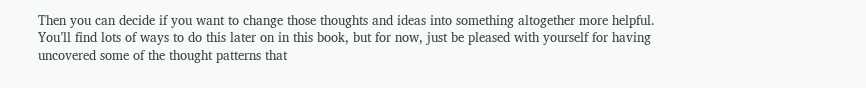Then you can decide if you want to change those thoughts and ideas into something altogether more helpful. You’ll find lots of ways to do this later on in this book, but for now, just be pleased with yourself for having uncovered some of the thought patterns that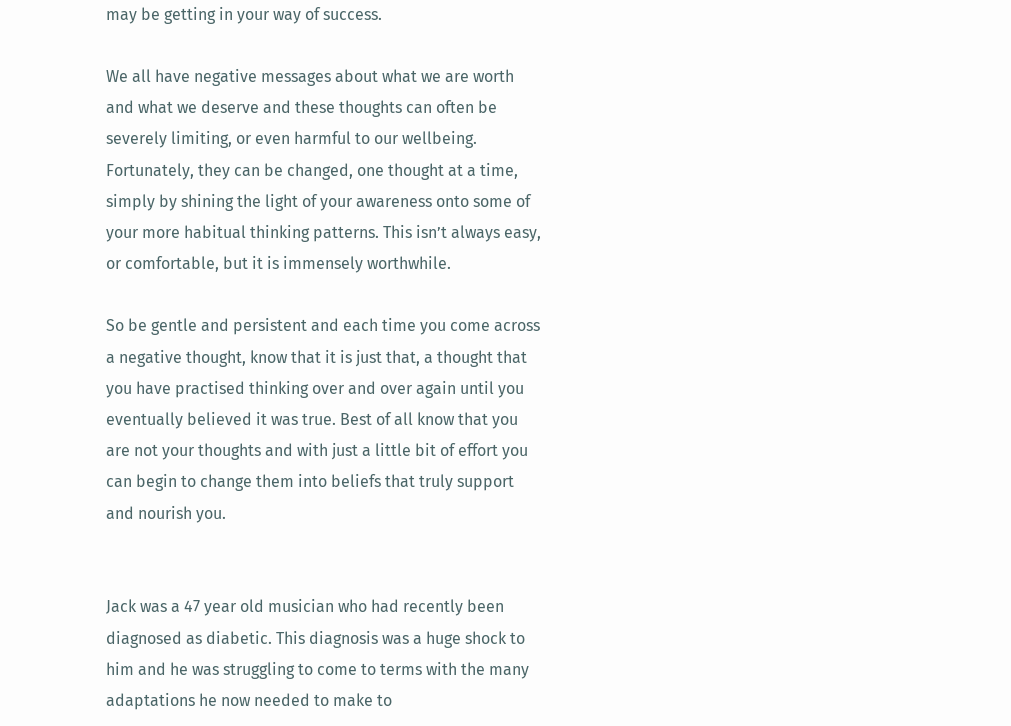may be getting in your way of success.

We all have negative messages about what we are worth and what we deserve and these thoughts can often be severely limiting, or even harmful to our wellbeing. Fortunately, they can be changed, one thought at a time, simply by shining the light of your awareness onto some of your more habitual thinking patterns. This isn’t always easy, or comfortable, but it is immensely worthwhile.

So be gentle and persistent and each time you come across a negative thought, know that it is just that, a thought that you have practised thinking over and over again until you eventually believed it was true. Best of all know that you are not your thoughts and with just a little bit of effort you can begin to change them into beliefs that truly support and nourish you.


Jack was a 47 year old musician who had recently been diagnosed as diabetic. This diagnosis was a huge shock to him and he was struggling to come to terms with the many adaptations he now needed to make to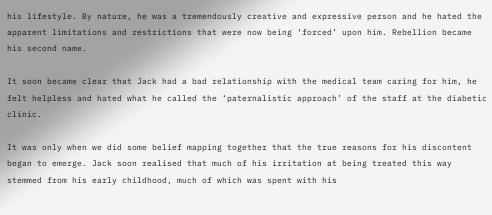his lifestyle. By nature, he was a tremendously creative and expressive person and he hated the apparent limitations and restrictions that were now being ‘forced’ upon him. Rebellion became his second name.

It soon became clear that Jack had a bad relationship with the medical team caring for him, he felt helpless and hated what he called the ‘paternalistic approach’ of the staff at the diabetic clinic.

It was only when we did some belief mapping together that the true reasons for his discontent began to emerge. Jack soon realised that much of his irritation at being treated this way stemmed from his early childhood, much of which was spent with his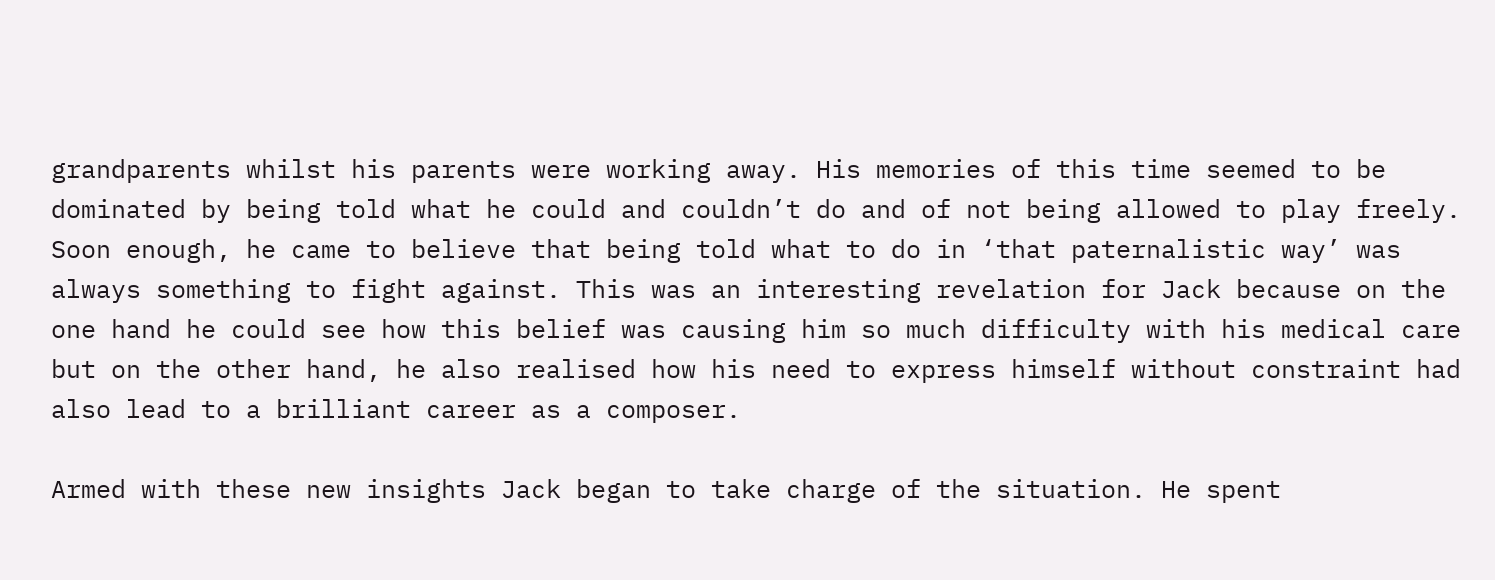grandparents whilst his parents were working away. His memories of this time seemed to be dominated by being told what he could and couldn’t do and of not being allowed to play freely. Soon enough, he came to believe that being told what to do in ‘that paternalistic way’ was always something to fight against. This was an interesting revelation for Jack because on the one hand he could see how this belief was causing him so much difficulty with his medical care but on the other hand, he also realised how his need to express himself without constraint had also lead to a brilliant career as a composer.

Armed with these new insights Jack began to take charge of the situation. He spent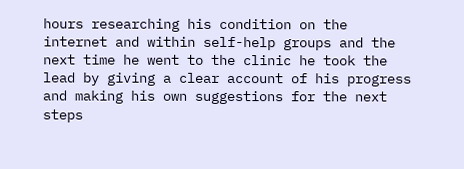hours researching his condition on the internet and within self-help groups and the next time he went to the clinic he took the lead by giving a clear account of his progress and making his own suggestions for the next steps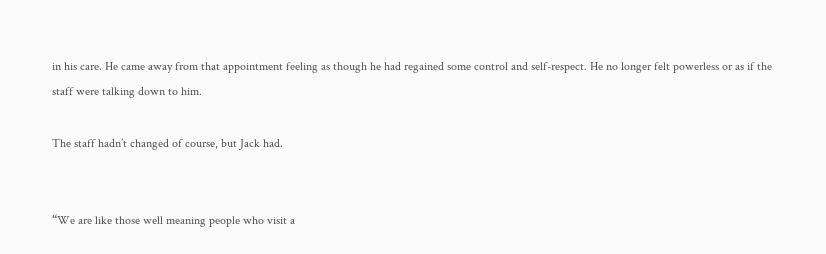in his care. He came away from that appointment feeling as though he had regained some control and self-respect. He no longer felt powerless or as if the staff were talking down to him.

The staff hadn’t changed of course, but Jack had.


“We are like those well meaning people who visit a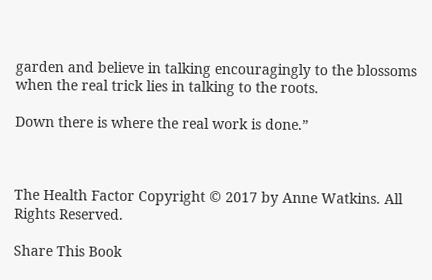garden and believe in talking encouragingly to the blossoms when the real trick lies in talking to the roots.

Down there is where the real work is done.”



The Health Factor Copyright © 2017 by Anne Watkins. All Rights Reserved.

Share This Book